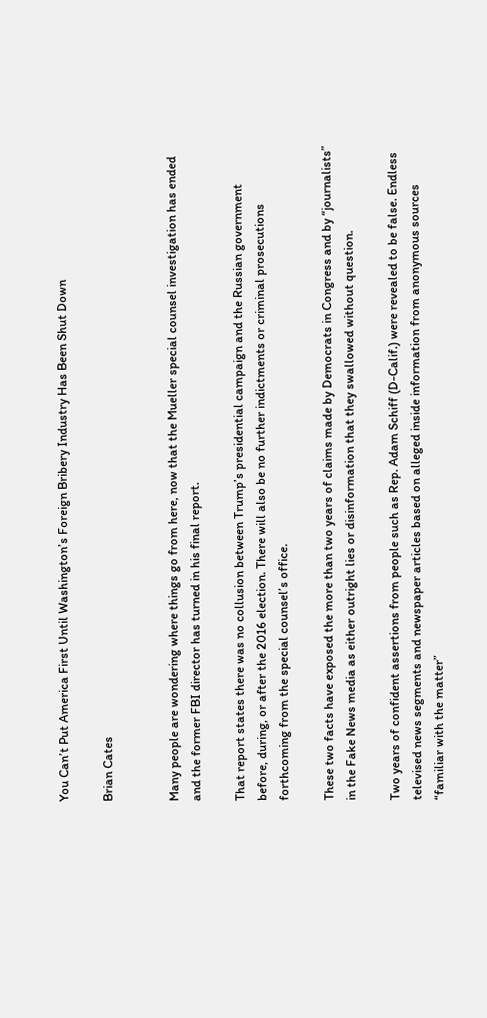You Can’t Put America First Until Washington’s Foreign Bribery Industry Has Been Shut Down

Brian Cates


Many people are wondering where things go from here, now that the Mueller special counsel investigation has ended and the former FBI director has turned in his final report.

That report states there was no collusion between Trump’s presidential campaign and the Russian government before, during, or after the 2016 election. There will also be no further indictments or criminal prosecutions forthcoming from the special counsel’s office.

These two facts have exposed the more than two years of claims made by Democrats in Congress and by “journalists” in the Fake News media as either outright lies or disinformation that they swallowed without question.

Two years of confident assertions from people such as Rep. Adam Schiff (D-Calif.) were revealed to be false. Endless televised news segments and newspaper articles based on alleged inside information from anonymous sources “familiar with the matter”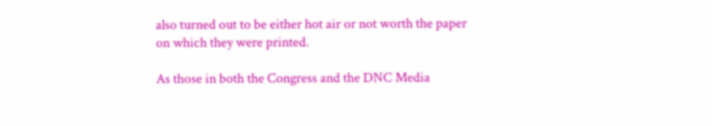also turned out to be either hot air or not worth the paper on which they were printed.

As those in both the Congress and the DNC Media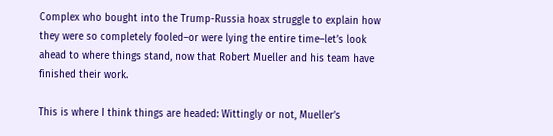Complex who bought into the Trump-Russia hoax struggle to explain how they were so completely fooled–or were lying the entire time–let’s look ahead to where things stand, now that Robert Mueller and his team have finished their work.

This is where I think things are headed: Wittingly or not, Mueller’s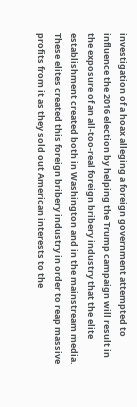investigation of a hoax alleging a foreign government attempted to influence the 2016 election by helping the Trump campaign will result in the exposure of an all-too-real foreign bribery industry that the elite establishment created both in Washington and in the mainstream media. These elites created this foreign bribery industry in order to reap massive profits from it as they sold out American interests to the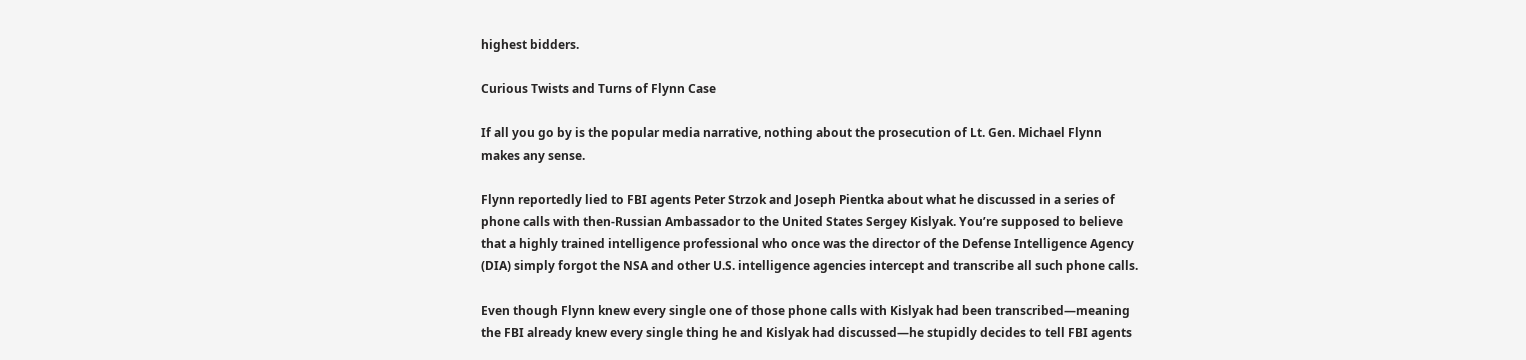highest bidders.

Curious Twists and Turns of Flynn Case

If all you go by is the popular media narrative, nothing about the prosecution of Lt. Gen. Michael Flynn makes any sense.

Flynn reportedly lied to FBI agents Peter Strzok and Joseph Pientka about what he discussed in a series of phone calls with then-Russian Ambassador to the United States Sergey Kislyak. You’re supposed to believe that a highly trained intelligence professional who once was the director of the Defense Intelligence Agency (DIA) simply forgot the NSA and other U.S. intelligence agencies intercept and transcribe all such phone calls.

Even though Flynn knew every single one of those phone calls with Kislyak had been transcribed—meaning the FBI already knew every single thing he and Kislyak had discussed—he stupidly decides to tell FBI agents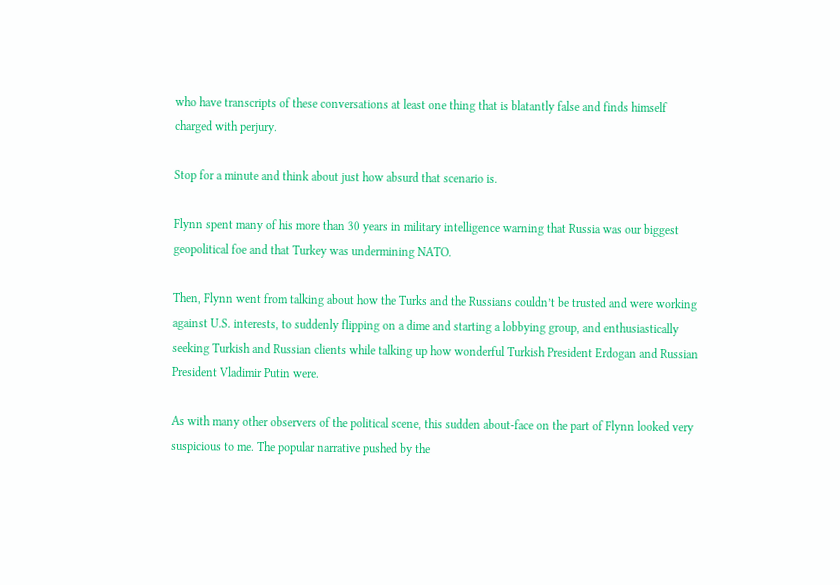who have transcripts of these conversations at least one thing that is blatantly false and finds himself charged with perjury.

Stop for a minute and think about just how absurd that scenario is.

Flynn spent many of his more than 30 years in military intelligence warning that Russia was our biggest geopolitical foe and that Turkey was undermining NATO.

Then, Flynn went from talking about how the Turks and the Russians couldn’t be trusted and were working against U.S. interests, to suddenly flipping on a dime and starting a lobbying group, and enthusiastically seeking Turkish and Russian clients while talking up how wonderful Turkish President Erdogan and Russian President Vladimir Putin were.

As with many other observers of the political scene, this sudden about-face on the part of Flynn looked very suspicious to me. The popular narrative pushed by the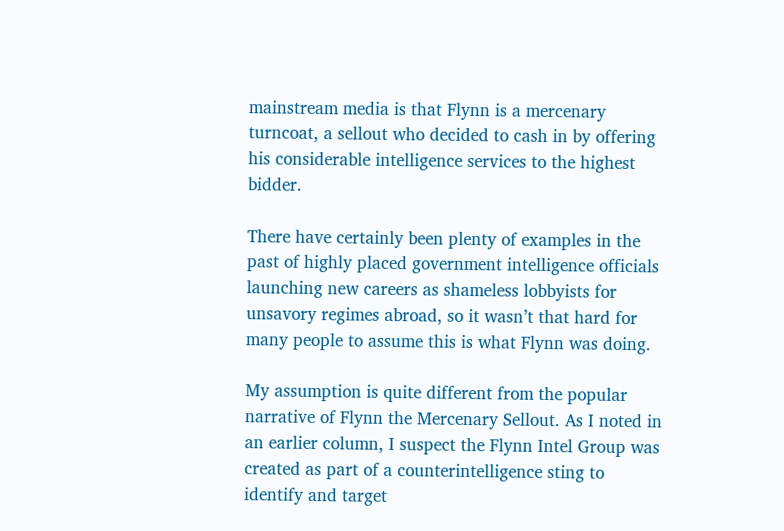mainstream media is that Flynn is a mercenary turncoat, a sellout who decided to cash in by offering his considerable intelligence services to the highest bidder.

There have certainly been plenty of examples in the past of highly placed government intelligence officials launching new careers as shameless lobbyists for unsavory regimes abroad, so it wasn’t that hard for many people to assume this is what Flynn was doing.

My assumption is quite different from the popular narrative of Flynn the Mercenary Sellout. As I noted in an earlier column, I suspect the Flynn Intel Group was created as part of a counterintelligence sting to identify and target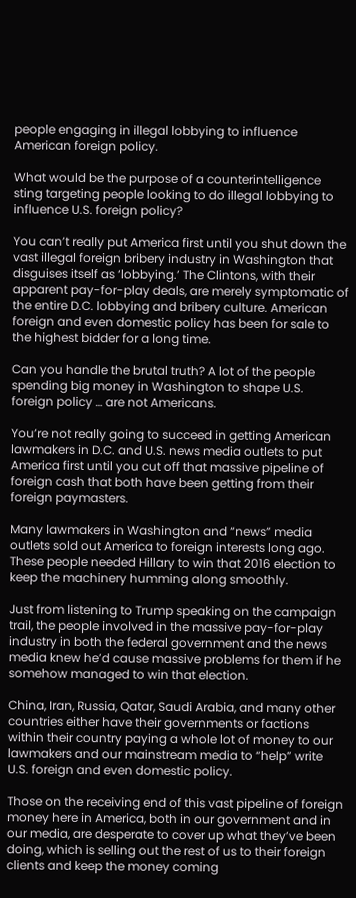people engaging in illegal lobbying to influence American foreign policy.

What would be the purpose of a counterintelligence sting targeting people looking to do illegal lobbying to influence U.S. foreign policy?

You can’t really put America first until you shut down the vast illegal foreign bribery industry in Washington that disguises itself as ‘lobbying.’ The Clintons, with their apparent pay-for-play deals, are merely symptomatic of the entire D.C. lobbying and bribery culture. American foreign and even domestic policy has been for sale to the highest bidder for a long time.

Can you handle the brutal truth? A lot of the people spending big money in Washington to shape U.S. foreign policy … are not Americans.

You’re not really going to succeed in getting American lawmakers in D.C. and U.S. news media outlets to put America first until you cut off that massive pipeline of foreign cash that both have been getting from their foreign paymasters.

Many lawmakers in Washington and “news” media outlets sold out America to foreign interests long ago. These people needed Hillary to win that 2016 election to keep the machinery humming along smoothly.

Just from listening to Trump speaking on the campaign trail, the people involved in the massive pay-for-play industry in both the federal government and the news media knew he’d cause massive problems for them if he somehow managed to win that election.

China, Iran, Russia, Qatar, Saudi Arabia, and many other countries either have their governments or factions within their country paying a whole lot of money to our lawmakers and our mainstream media to “help” write U.S. foreign and even domestic policy.

Those on the receiving end of this vast pipeline of foreign money here in America, both in our government and in our media, are desperate to cover up what they’ve been doing, which is selling out the rest of us to their foreign clients and keep the money coming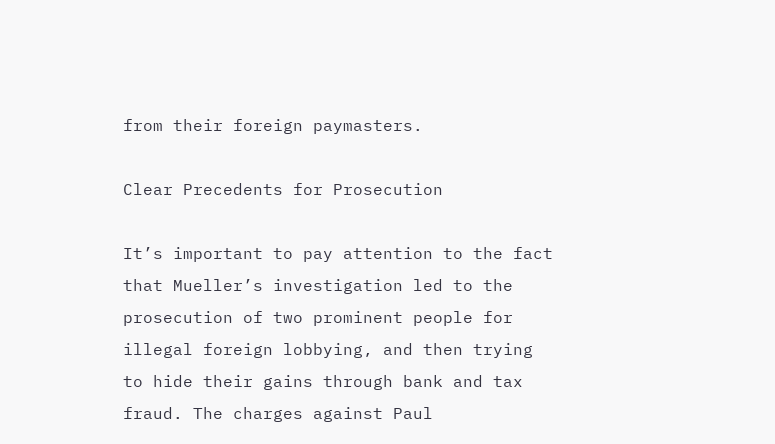from their foreign paymasters.

Clear Precedents for Prosecution

It’s important to pay attention to the fact that Mueller’s investigation led to the prosecution of two prominent people for illegal foreign lobbying, and then trying to hide their gains through bank and tax fraud. The charges against Paul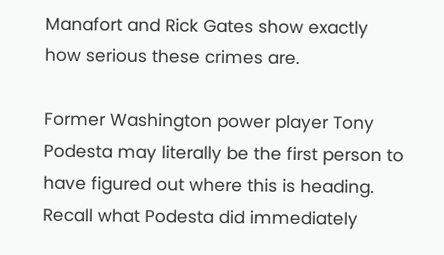Manafort and Rick Gates show exactly how serious these crimes are.

Former Washington power player Tony Podesta may literally be the first person to have figured out where this is heading. Recall what Podesta did immediately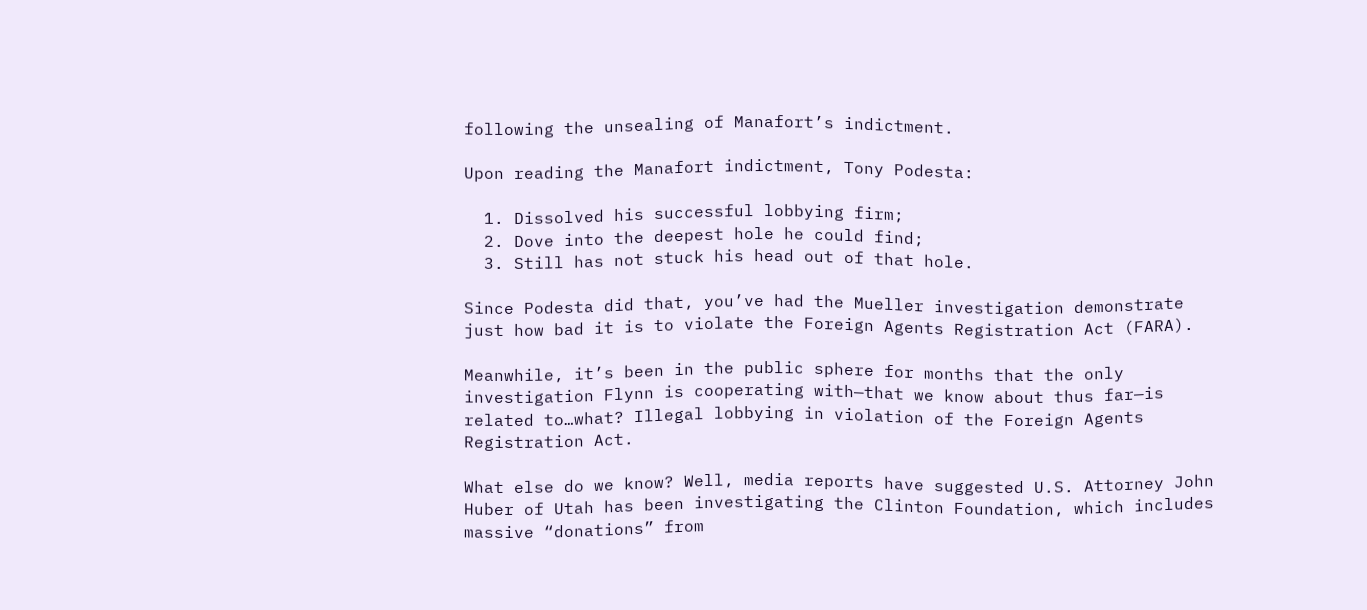following the unsealing of Manafort’s indictment.

Upon reading the Manafort indictment, Tony Podesta:

  1. Dissolved his successful lobbying firm;
  2. Dove into the deepest hole he could find;
  3. Still has not stuck his head out of that hole.

Since Podesta did that, you’ve had the Mueller investigation demonstrate just how bad it is to violate the Foreign Agents Registration Act (FARA).

Meanwhile, it’s been in the public sphere for months that the only investigation Flynn is cooperating with—that we know about thus far—is related to…what? Illegal lobbying in violation of the Foreign Agents Registration Act.

What else do we know? Well, media reports have suggested U.S. Attorney John Huber of Utah has been investigating the Clinton Foundation, which includes massive “donations” from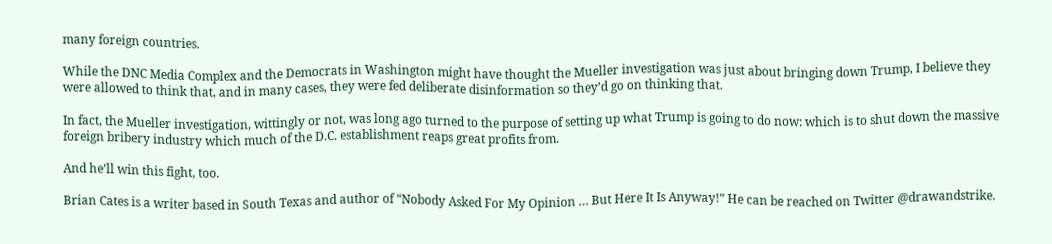many foreign countries.

While the DNC Media Complex and the Democrats in Washington might have thought the Mueller investigation was just about bringing down Trump, I believe they were allowed to think that, and in many cases, they were fed deliberate disinformation so they’d go on thinking that.

In fact, the Mueller investigation, wittingly or not, was long ago turned to the purpose of setting up what Trump is going to do now: which is to shut down the massive foreign bribery industry which much of the D.C. establishment reaps great profits from.

And he’ll win this fight, too.

Brian Cates is a writer based in South Texas and author of “Nobody Asked For My Opinion … But Here It Is Anyway!” He can be reached on Twitter @drawandstrike.